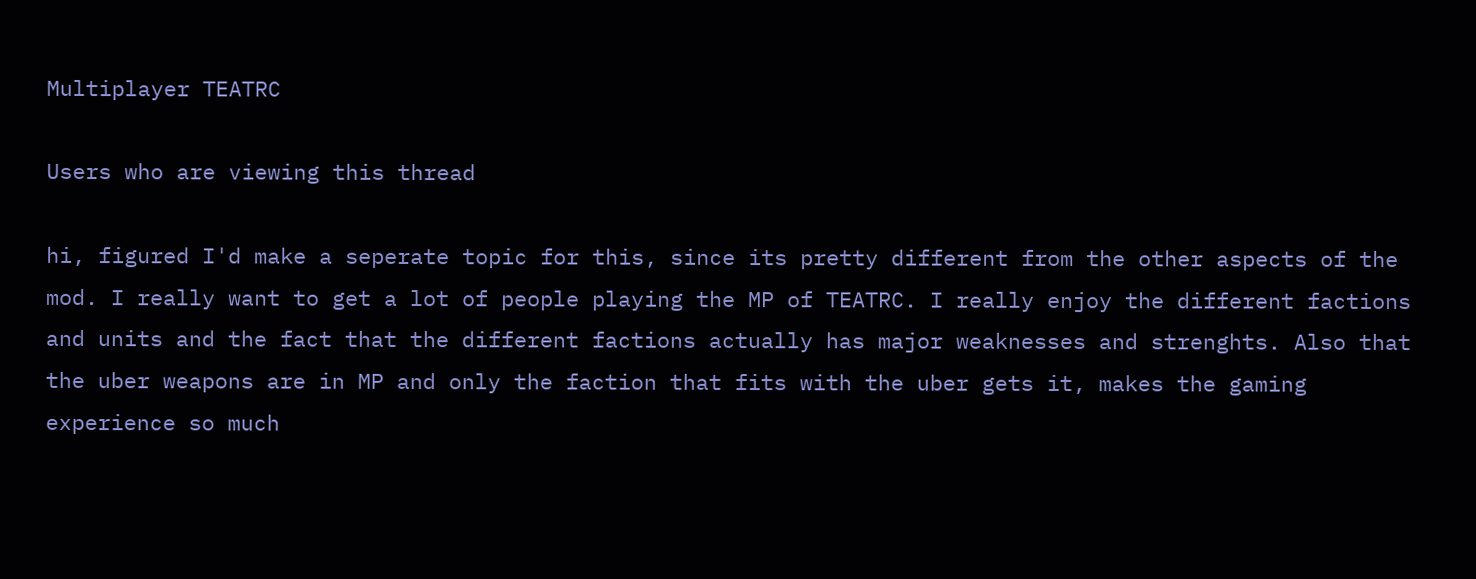Multiplayer TEATRC

Users who are viewing this thread

hi, figured I'd make a seperate topic for this, since its pretty different from the other aspects of the mod. I really want to get a lot of people playing the MP of TEATRC. I really enjoy the different factions and units and the fact that the different factions actually has major weaknesses and strenghts. Also that the uber weapons are in MP and only the faction that fits with the uber gets it, makes the gaming experience so much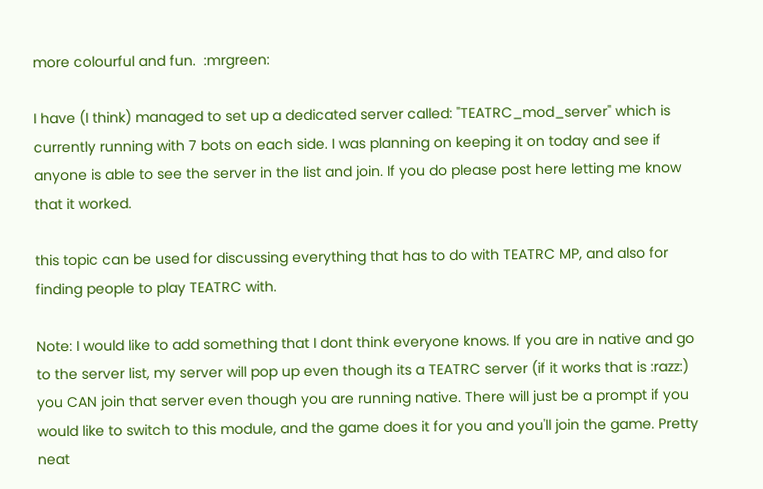more colourful and fun.  :mrgreen:

I have (I think) managed to set up a dedicated server called: "TEATRC_mod_server" which is currently running with 7 bots on each side. I was planning on keeping it on today and see if anyone is able to see the server in the list and join. If you do please post here letting me know that it worked.

this topic can be used for discussing everything that has to do with TEATRC MP, and also for finding people to play TEATRC with.

Note: I would like to add something that I dont think everyone knows. If you are in native and go to the server list, my server will pop up even though its a TEATRC server (if it works that is :razz:) you CAN join that server even though you are running native. There will just be a prompt if you would like to switch to this module, and the game does it for you and you'll join the game. Pretty neat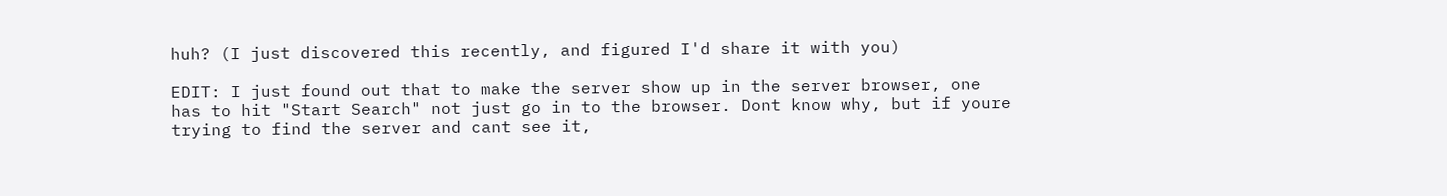huh? (I just discovered this recently, and figured I'd share it with you)

EDIT: I just found out that to make the server show up in the server browser, one has to hit "Start Search" not just go in to the browser. Dont know why, but if youre trying to find the server and cant see it,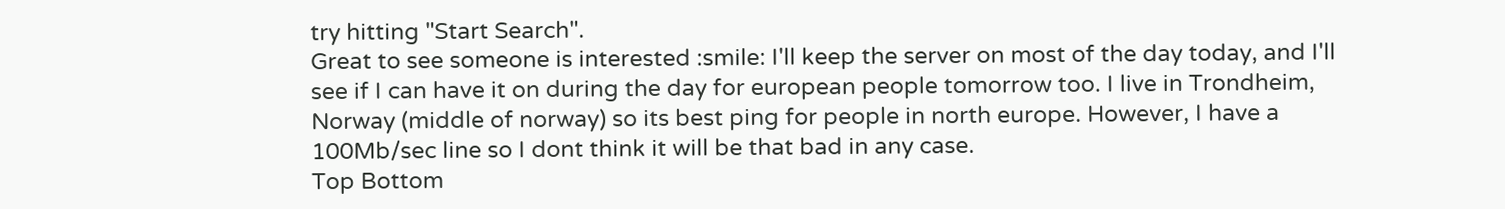try hitting "Start Search".
Great to see someone is interested :smile: I'll keep the server on most of the day today, and I'll see if I can have it on during the day for european people tomorrow too. I live in Trondheim, Norway (middle of norway) so its best ping for people in north europe. However, I have a 100Mb/sec line so I dont think it will be that bad in any case.
Top Bottom